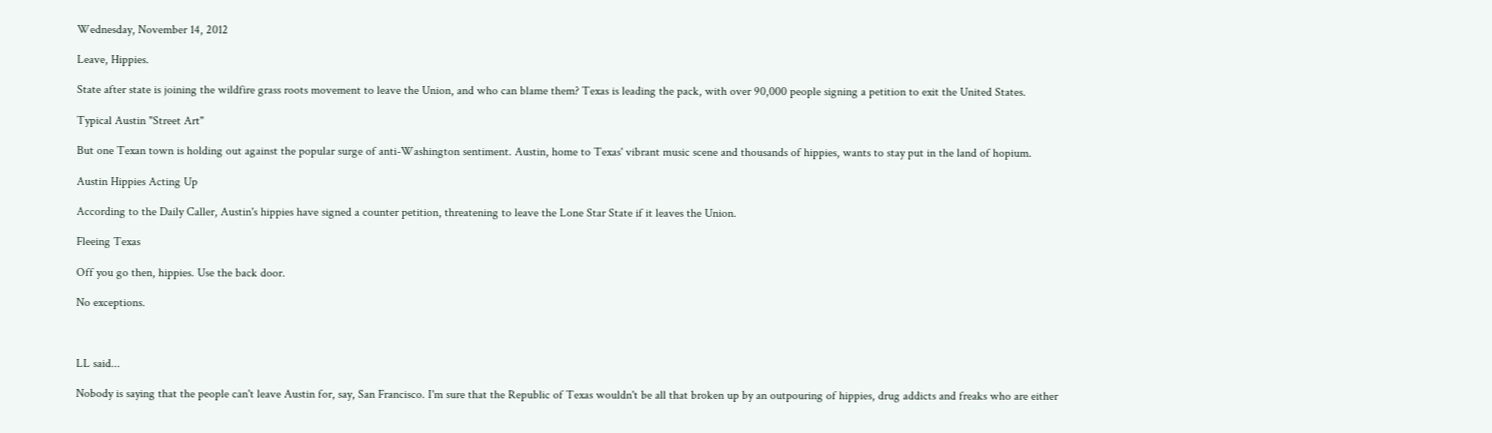Wednesday, November 14, 2012

Leave, Hippies.

State after state is joining the wildfire grass roots movement to leave the Union, and who can blame them? Texas is leading the pack, with over 90,000 people signing a petition to exit the United States.

Typical Austin "Street Art"

But one Texan town is holding out against the popular surge of anti-Washington sentiment. Austin, home to Texas' vibrant music scene and thousands of hippies, wants to stay put in the land of hopium.

Austin Hippies Acting Up

According to the Daily Caller, Austin's hippies have signed a counter petition, threatening to leave the Lone Star State if it leaves the Union.

Fleeing Texas

Off you go then, hippies. Use the back door.

No exceptions.



LL said...

Nobody is saying that the people can't leave Austin for, say, San Francisco. I'm sure that the Republic of Texas wouldn't be all that broken up by an outpouring of hippies, drug addicts and freaks who are either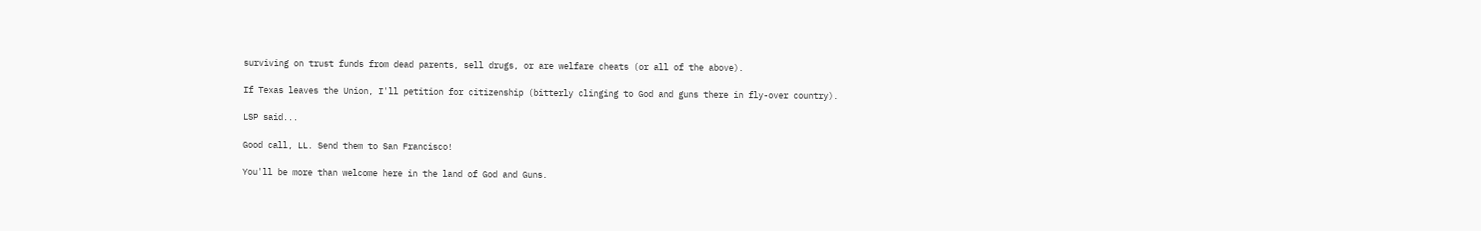surviving on trust funds from dead parents, sell drugs, or are welfare cheats (or all of the above).

If Texas leaves the Union, I'll petition for citizenship (bitterly clinging to God and guns there in fly-over country).

LSP said...

Good call, LL. Send them to San Francisco!

You'll be more than welcome here in the land of God and Guns.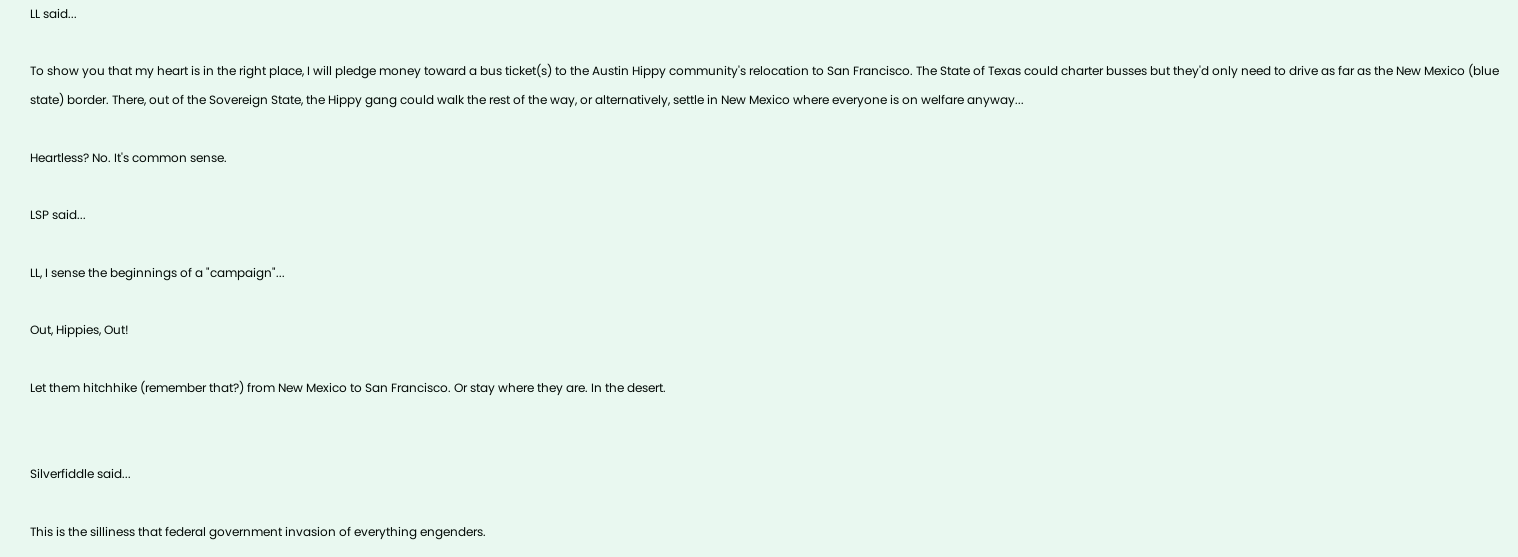LL said...

To show you that my heart is in the right place, I will pledge money toward a bus ticket(s) to the Austin Hippy community's relocation to San Francisco. The State of Texas could charter busses but they'd only need to drive as far as the New Mexico (blue state) border. There, out of the Sovereign State, the Hippy gang could walk the rest of the way, or alternatively, settle in New Mexico where everyone is on welfare anyway...

Heartless? No. It's common sense.

LSP said...

LL, I sense the beginnings of a "campaign"...

Out, Hippies, Out!

Let them hitchhike (remember that?) from New Mexico to San Francisco. Or stay where they are. In the desert.


Silverfiddle said...

This is the silliness that federal government invasion of everything engenders.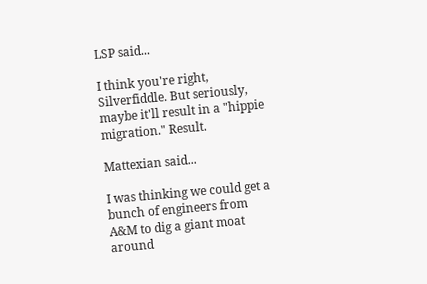LSP said...

I think you're right, Silverfiddle. But seriously, maybe it'll result in a "hippie migration." Result.

Mattexian said...

I was thinking we could get a bunch of engineers from A&M to dig a giant moat around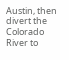Austin, then divert the Colorado River to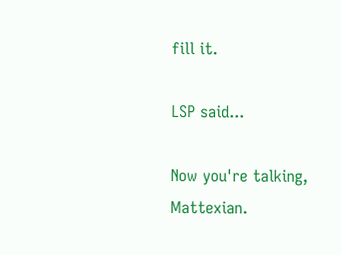fill it.

LSP said...

Now you're talking, Mattexian.